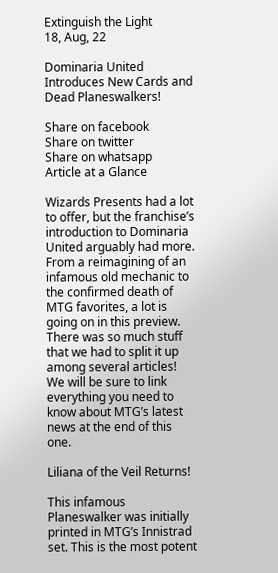Extinguish the Light
18, Aug, 22

Dominaria United Introduces New Cards and Dead Planeswalkers!

Share on facebook
Share on twitter
Share on whatsapp
Article at a Glance

Wizards Presents had a lot to offer, but the franchise’s introduction to Dominaria United arguably had more. From a reimagining of an infamous old mechanic to the confirmed death of MTG favorites, a lot is going on in this preview. There was so much stuff that we had to split it up among several articles! We will be sure to link everything you need to know about MTG’s latest news at the end of this one.

Liliana of the Veil Returns!

This infamous Planeswalker was initially printed in MTG’s Innistrad set. This is the most potent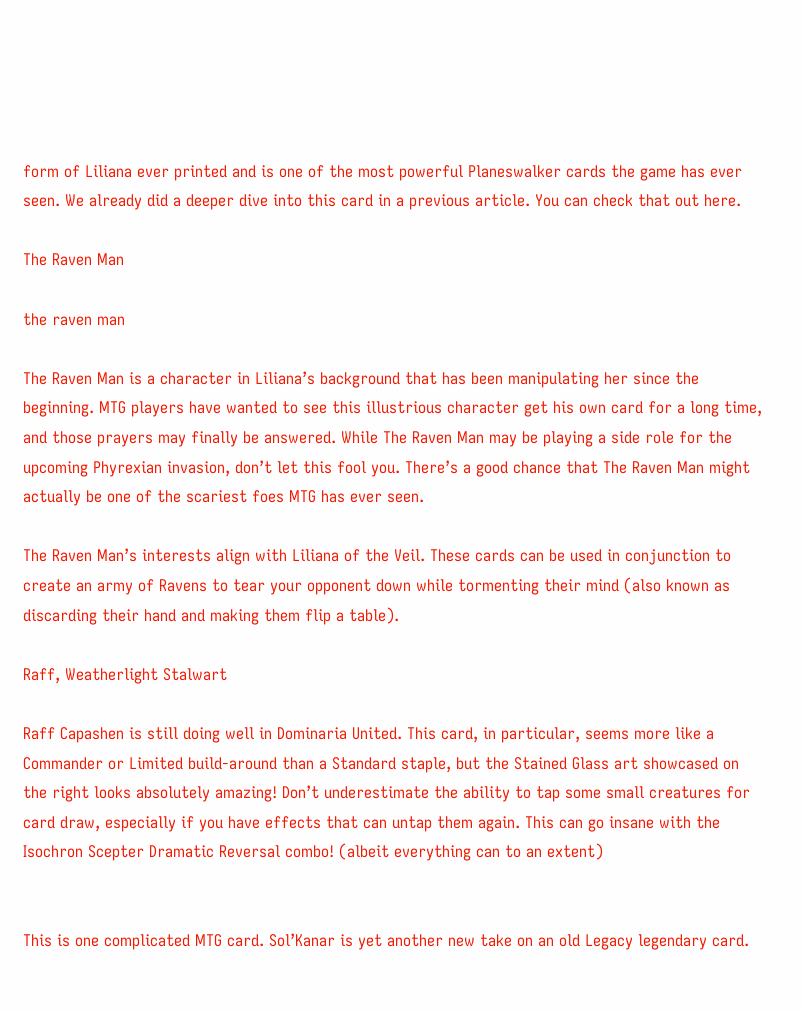form of Liliana ever printed and is one of the most powerful Planeswalker cards the game has ever seen. We already did a deeper dive into this card in a previous article. You can check that out here.

The Raven Man

the raven man

The Raven Man is a character in Liliana’s background that has been manipulating her since the beginning. MTG players have wanted to see this illustrious character get his own card for a long time, and those prayers may finally be answered. While The Raven Man may be playing a side role for the upcoming Phyrexian invasion, don’t let this fool you. There’s a good chance that The Raven Man might actually be one of the scariest foes MTG has ever seen.

The Raven Man’s interests align with Liliana of the Veil. These cards can be used in conjunction to create an army of Ravens to tear your opponent down while tormenting their mind (also known as discarding their hand and making them flip a table).

Raff, Weatherlight Stalwart

Raff Capashen is still doing well in Dominaria United. This card, in particular, seems more like a Commander or Limited build-around than a Standard staple, but the Stained Glass art showcased on the right looks absolutely amazing! Don’t underestimate the ability to tap some small creatures for card draw, especially if you have effects that can untap them again. This can go insane with the Isochron Scepter Dramatic Reversal combo! (albeit everything can to an extent)


This is one complicated MTG card. Sol’Kanar is yet another new take on an old Legacy legendary card.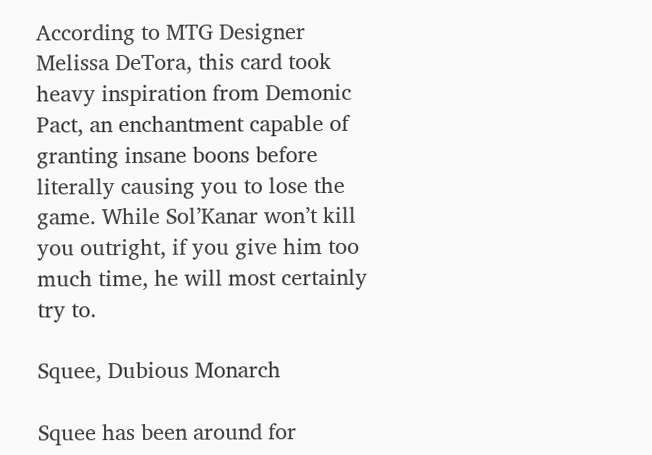According to MTG Designer Melissa DeTora, this card took heavy inspiration from Demonic Pact, an enchantment capable of granting insane boons before literally causing you to lose the game. While Sol’Kanar won’t kill you outright, if you give him too much time, he will most certainly try to.

Squee, Dubious Monarch

Squee has been around for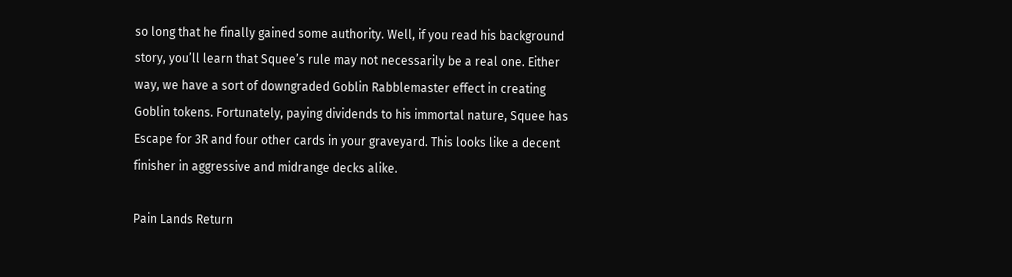so long that he finally gained some authority. Well, if you read his background story, you’ll learn that Squee’s rule may not necessarily be a real one. Either way, we have a sort of downgraded Goblin Rabblemaster effect in creating Goblin tokens. Fortunately, paying dividends to his immortal nature, Squee has Escape for 3R and four other cards in your graveyard. This looks like a decent finisher in aggressive and midrange decks alike.

Pain Lands Return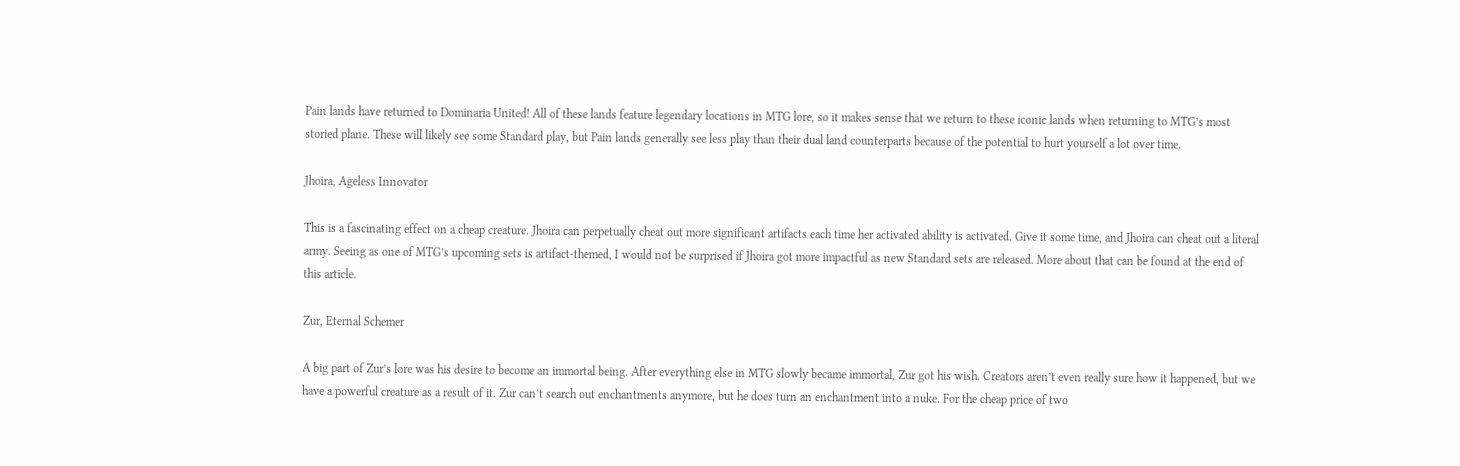Pain lands have returned to Dominaria United! All of these lands feature legendary locations in MTG lore, so it makes sense that we return to these iconic lands when returning to MTG’s most storied plane. These will likely see some Standard play, but Pain lands generally see less play than their dual land counterparts because of the potential to hurt yourself a lot over time.

Jhoira, Ageless Innovator

This is a fascinating effect on a cheap creature. Jhoira can perpetually cheat out more significant artifacts each time her activated ability is activated. Give it some time, and Jhoira can cheat out a literal army. Seeing as one of MTG’s upcoming sets is artifact-themed, I would not be surprised if Jhoira got more impactful as new Standard sets are released. More about that can be found at the end of this article.

Zur, Eternal Schemer

A big part of Zur’s lore was his desire to become an immortal being. After everything else in MTG slowly became immortal, Zur got his wish. Creators aren’t even really sure how it happened, but we have a powerful creature as a result of it. Zur can’t search out enchantments anymore, but he does turn an enchantment into a nuke. For the cheap price of two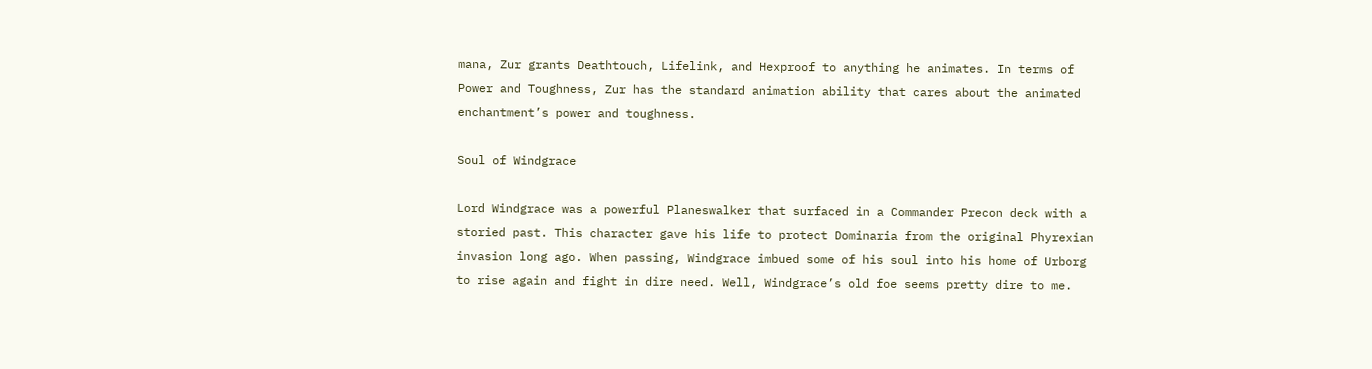mana, Zur grants Deathtouch, Lifelink, and Hexproof to anything he animates. In terms of Power and Toughness, Zur has the standard animation ability that cares about the animated enchantment’s power and toughness.

Soul of Windgrace

Lord Windgrace was a powerful Planeswalker that surfaced in a Commander Precon deck with a storied past. This character gave his life to protect Dominaria from the original Phyrexian invasion long ago. When passing, Windgrace imbued some of his soul into his home of Urborg to rise again and fight in dire need. Well, Windgrace’s old foe seems pretty dire to me.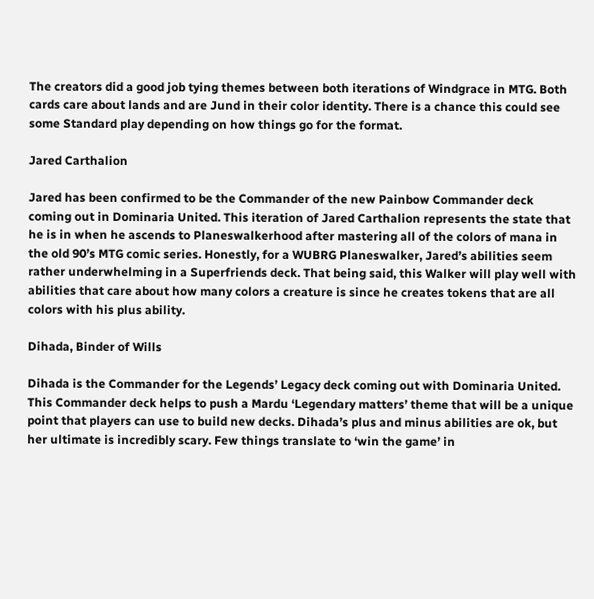The creators did a good job tying themes between both iterations of Windgrace in MTG. Both cards care about lands and are Jund in their color identity. There is a chance this could see some Standard play depending on how things go for the format.

Jared Carthalion

Jared has been confirmed to be the Commander of the new Painbow Commander deck coming out in Dominaria United. This iteration of Jared Carthalion represents the state that he is in when he ascends to Planeswalkerhood after mastering all of the colors of mana in the old 90’s MTG comic series. Honestly, for a WUBRG Planeswalker, Jared’s abilities seem rather underwhelming in a Superfriends deck. That being said, this Walker will play well with abilities that care about how many colors a creature is since he creates tokens that are all colors with his plus ability.

Dihada, Binder of Wills

Dihada is the Commander for the Legends’ Legacy deck coming out with Dominaria United. This Commander deck helps to push a Mardu ‘Legendary matters’ theme that will be a unique point that players can use to build new decks. Dihada’s plus and minus abilities are ok, but her ultimate is incredibly scary. Few things translate to ‘win the game’ in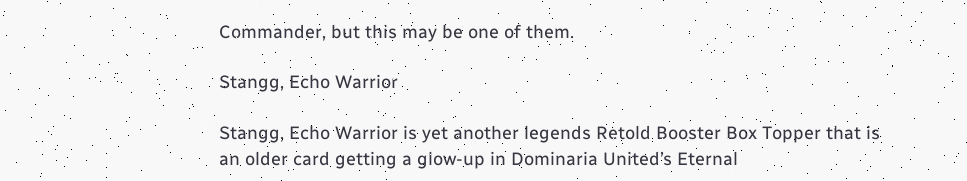Commander, but this may be one of them.

Stangg, Echo Warrior

Stangg, Echo Warrior is yet another legends Retold Booster Box Topper that is an older card getting a glow-up in Dominaria United’s Eternal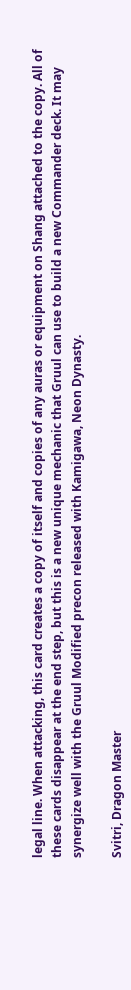legal line. When attacking, this card creates a copy of itself and copies of any auras or equipment on Shang attached to the copy. All of these cards disappear at the end step, but this is a new unique mechanic that Gruul can use to build a new Commander deck. It may synergize well with the Gruul Modified precon released with Kamigawa, Neon Dynasty.

Svitri, Dragon Master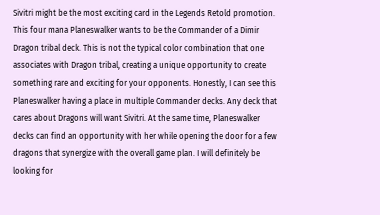Sivitri might be the most exciting card in the Legends Retold promotion. This four mana Planeswalker wants to be the Commander of a Dimir Dragon tribal deck. This is not the typical color combination that one associates with Dragon tribal, creating a unique opportunity to create something rare and exciting for your opponents. Honestly, I can see this Planeswalker having a place in multiple Commander decks. Any deck that cares about Dragons will want Sivitri. At the same time, Planeswalker decks can find an opportunity with her while opening the door for a few dragons that synergize with the overall game plan. I will definitely be looking for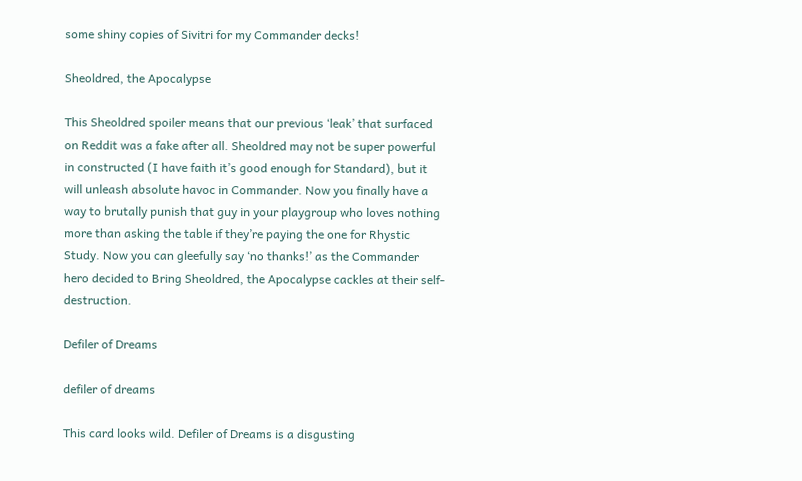some shiny copies of Sivitri for my Commander decks!

Sheoldred, the Apocalypse

This Sheoldred spoiler means that our previous ‘leak’ that surfaced on Reddit was a fake after all. Sheoldred may not be super powerful in constructed (I have faith it’s good enough for Standard), but it will unleash absolute havoc in Commander. Now you finally have a way to brutally punish that guy in your playgroup who loves nothing more than asking the table if they’re paying the one for Rhystic Study. Now you can gleefully say ‘no thanks!’ as the Commander hero decided to Bring Sheoldred, the Apocalypse cackles at their self-destruction.

Defiler of Dreams

defiler of dreams

This card looks wild. Defiler of Dreams is a disgusting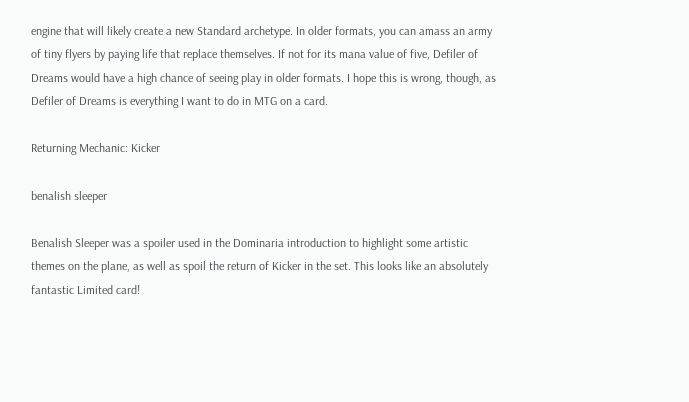engine that will likely create a new Standard archetype. In older formats, you can amass an army of tiny flyers by paying life that replace themselves. If not for its mana value of five, Defiler of Dreams would have a high chance of seeing play in older formats. I hope this is wrong, though, as Defiler of Dreams is everything I want to do in MTG on a card.

Returning Mechanic: Kicker

benalish sleeper

Benalish Sleeper was a spoiler used in the Dominaria introduction to highlight some artistic themes on the plane, as well as spoil the return of Kicker in the set. This looks like an absolutely fantastic Limited card!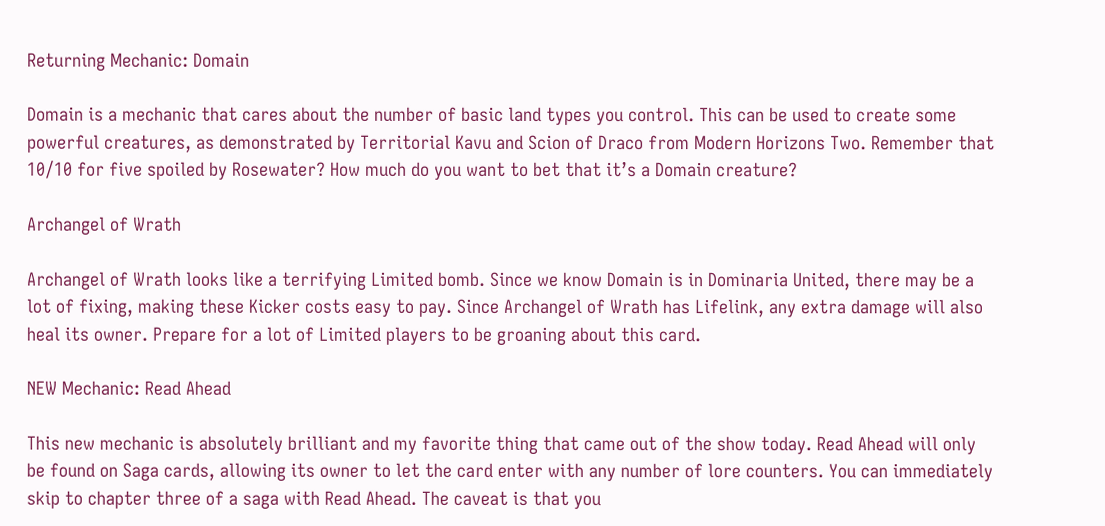Returning Mechanic: Domain

Domain is a mechanic that cares about the number of basic land types you control. This can be used to create some powerful creatures, as demonstrated by Territorial Kavu and Scion of Draco from Modern Horizons Two. Remember that 10/10 for five spoiled by Rosewater? How much do you want to bet that it’s a Domain creature?

Archangel of Wrath

Archangel of Wrath looks like a terrifying Limited bomb. Since we know Domain is in Dominaria United, there may be a lot of fixing, making these Kicker costs easy to pay. Since Archangel of Wrath has Lifelink, any extra damage will also heal its owner. Prepare for a lot of Limited players to be groaning about this card.

NEW Mechanic: Read Ahead

This new mechanic is absolutely brilliant and my favorite thing that came out of the show today. Read Ahead will only be found on Saga cards, allowing its owner to let the card enter with any number of lore counters. You can immediately skip to chapter three of a saga with Read Ahead. The caveat is that you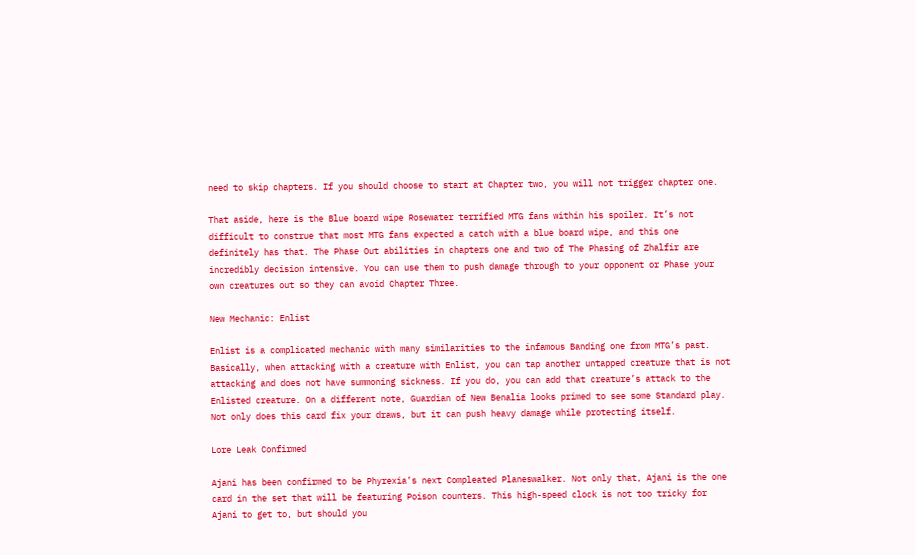need to skip chapters. If you should choose to start at Chapter two, you will not trigger chapter one.

That aside, here is the Blue board wipe Rosewater terrified MTG fans within his spoiler. It’s not difficult to construe that most MTG fans expected a catch with a blue board wipe, and this one definitely has that. The Phase Out abilities in chapters one and two of The Phasing of Zhalfir are incredibly decision intensive. You can use them to push damage through to your opponent or Phase your own creatures out so they can avoid Chapter Three.

New Mechanic: Enlist

Enlist is a complicated mechanic with many similarities to the infamous Banding one from MTG’s past. Basically, when attacking with a creature with Enlist, you can tap another untapped creature that is not attacking and does not have summoning sickness. If you do, you can add that creature’s attack to the Enlisted creature. On a different note, Guardian of New Benalia looks primed to see some Standard play. Not only does this card fix your draws, but it can push heavy damage while protecting itself.

Lore Leak Confirmed

Ajani has been confirmed to be Phyrexia’s next Compleated Planeswalker. Not only that, Ajani is the one card in the set that will be featuring Poison counters. This high-speed clock is not too tricky for Ajani to get to, but should you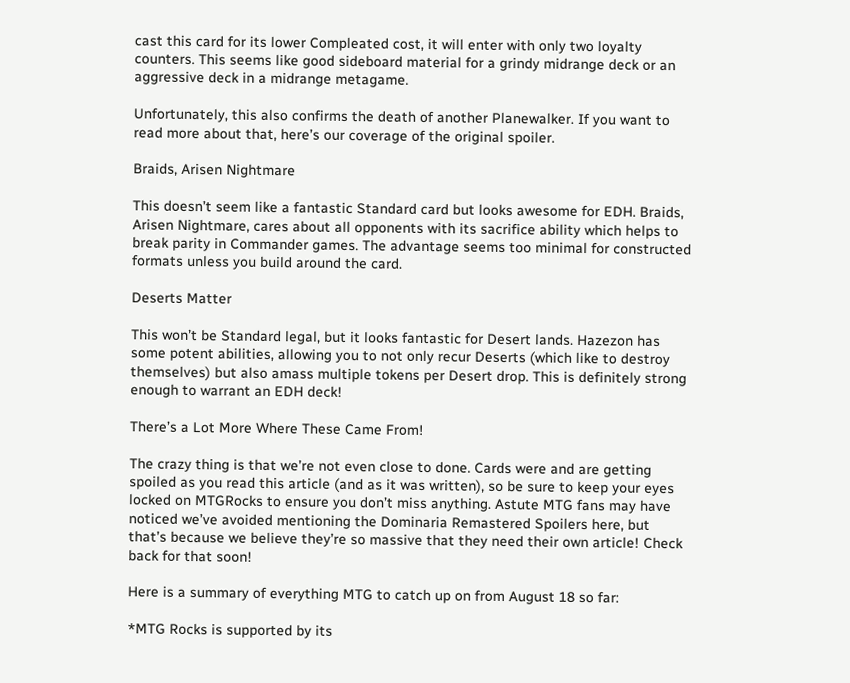cast this card for its lower Compleated cost, it will enter with only two loyalty counters. This seems like good sideboard material for a grindy midrange deck or an aggressive deck in a midrange metagame.

Unfortunately, this also confirms the death of another Planewalker. If you want to read more about that, here’s our coverage of the original spoiler.

Braids, Arisen Nightmare

This doesn’t seem like a fantastic Standard card but looks awesome for EDH. Braids, Arisen Nightmare, cares about all opponents with its sacrifice ability which helps to break parity in Commander games. The advantage seems too minimal for constructed formats unless you build around the card.

Deserts Matter

This won’t be Standard legal, but it looks fantastic for Desert lands. Hazezon has some potent abilities, allowing you to not only recur Deserts (which like to destroy themselves) but also amass multiple tokens per Desert drop. This is definitely strong enough to warrant an EDH deck!

There’s a Lot More Where These Came From!

The crazy thing is that we’re not even close to done. Cards were and are getting spoiled as you read this article (and as it was written), so be sure to keep your eyes locked on MTGRocks to ensure you don’t miss anything. Astute MTG fans may have noticed we’ve avoided mentioning the Dominaria Remastered Spoilers here, but that’s because we believe they’re so massive that they need their own article! Check back for that soon!

Here is a summary of everything MTG to catch up on from August 18 so far:

*MTG Rocks is supported by its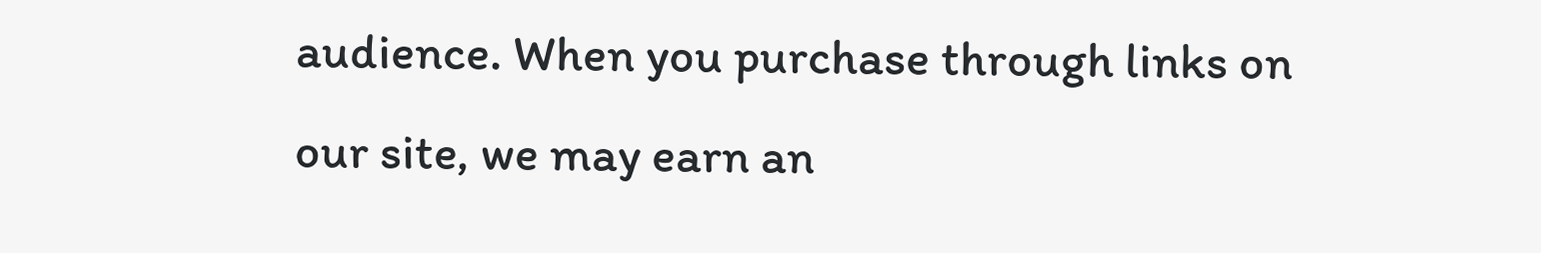audience. When you purchase through links on our site, we may earn an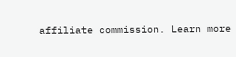affiliate commission. Learn more